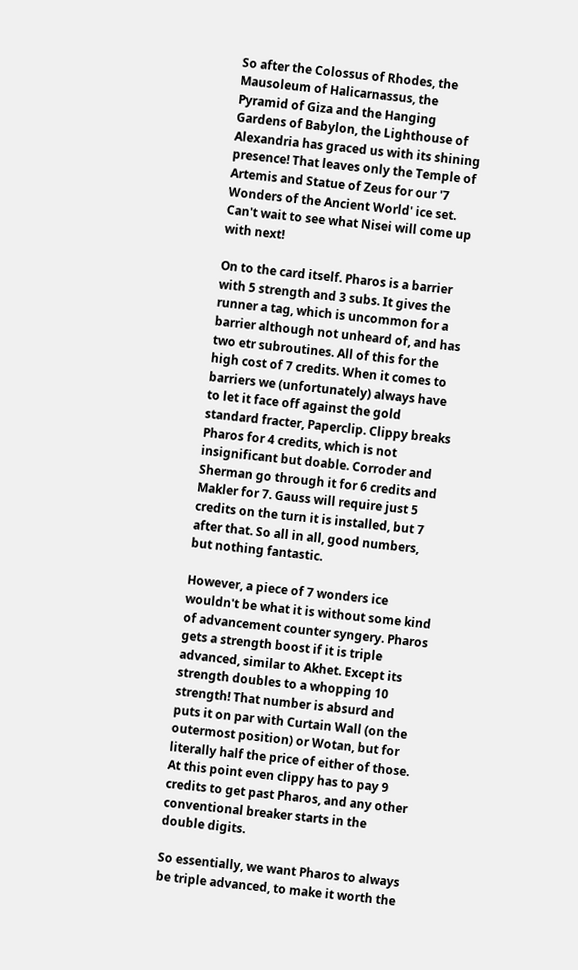So after the Colossus of Rhodes, the Mausoleum of Halicarnassus, the Pyramid of Giza and the Hanging Gardens of Babylon, the Lighthouse of Alexandria has graced us with its shining presence! That leaves only the Temple of Artemis and Statue of Zeus for our '7 Wonders of the Ancient World' ice set. Can't wait to see what Nisei will come up with next!

On to the card itself. Pharos is a barrier with 5 strength and 3 subs. It gives the runner a tag, which is uncommon for a barrier although not unheard of, and has two etr subroutines. All of this for the high cost of 7 credits. When it comes to barriers we (unfortunately) always have to let it face off against the gold standard fracter, Paperclip. Clippy breaks Pharos for 4 credits, which is not insignificant but doable. Corroder and Sherman go through it for 6 credits and Makler for 7. Gauss will require just 5 credits on the turn it is installed, but 7 after that. So all in all, good numbers, but nothing fantastic.

However, a piece of 7 wonders ice wouldn't be what it is without some kind of advancement counter syngery. Pharos gets a strength boost if it is triple advanced, similar to Akhet. Except its strength doubles to a whopping 10 strength! That number is absurd and puts it on par with Curtain Wall (on the outermost position) or Wotan, but for literally half the price of either of those. At this point even clippy has to pay 9 credits to get past Pharos, and any other conventional breaker starts in the double digits.

So essentially, we want Pharos to always be triple advanced, to make it worth the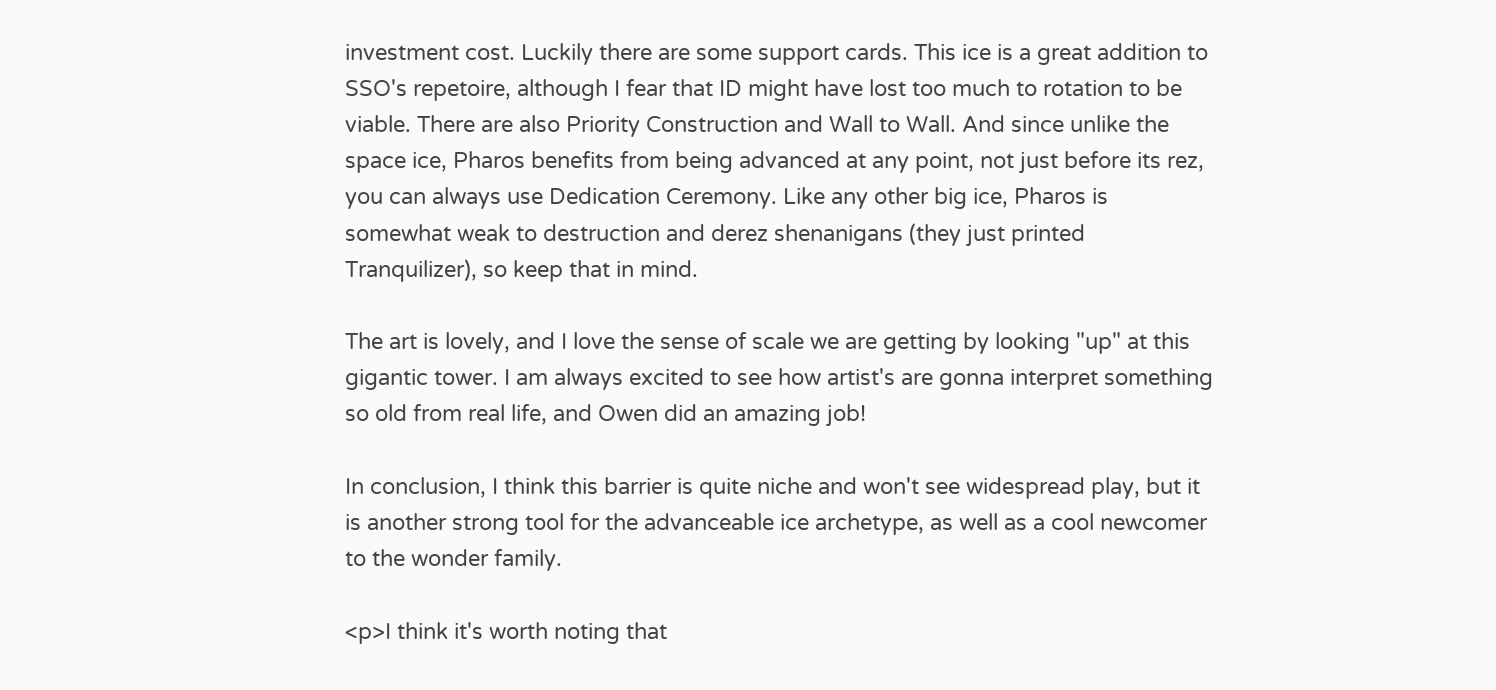investment cost. Luckily there are some support cards. This ice is a great addition to SSO's repetoire, although I fear that ID might have lost too much to rotation to be viable. There are also Priority Construction and Wall to Wall. And since unlike the space ice, Pharos benefits from being advanced at any point, not just before its rez, you can always use Dedication Ceremony. Like any other big ice, Pharos is somewhat weak to destruction and derez shenanigans (they just printed Tranquilizer), so keep that in mind.

The art is lovely, and I love the sense of scale we are getting by looking "up" at this gigantic tower. I am always excited to see how artist's are gonna interpret something so old from real life, and Owen did an amazing job!

In conclusion, I think this barrier is quite niche and won't see widespread play, but it is another strong tool for the advanceable ice archetype, as well as a cool newcomer to the wonder family.

<p>I think it's worth noting that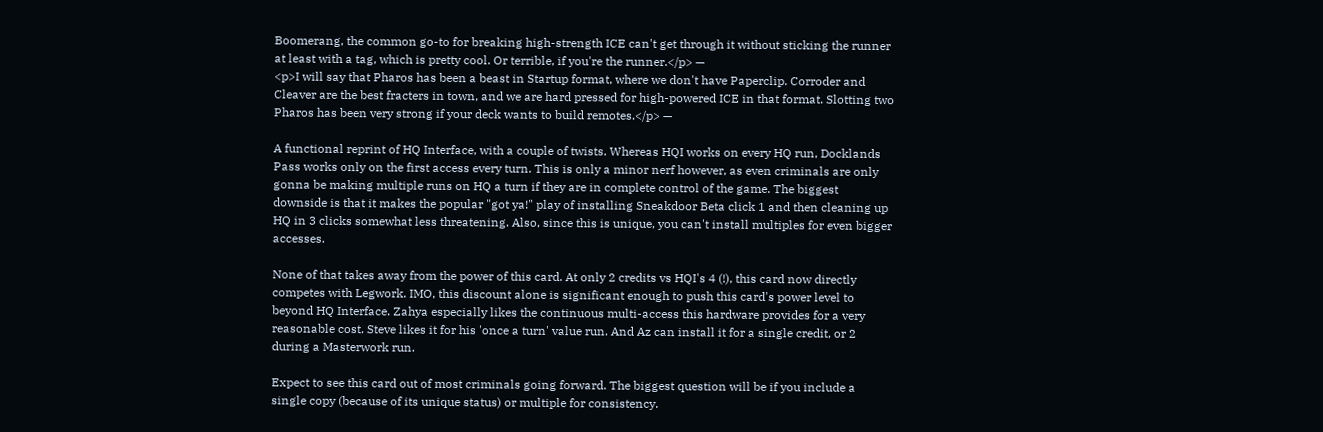Boomerang, the common go-to for breaking high-strength ICE can't get through it without sticking the runner at least with a tag, which is pretty cool. Or terrible, if you're the runner.</p> —
<p>I will say that Pharos has been a beast in Startup format, where we don't have Paperclip. Corroder and Cleaver are the best fracters in town, and we are hard pressed for high-powered ICE in that format. Slotting two Pharos has been very strong if your deck wants to build remotes.</p> —

A functional reprint of HQ Interface, with a couple of twists. Whereas HQI works on every HQ run, Docklands Pass works only on the first access every turn. This is only a minor nerf however, as even criminals are only gonna be making multiple runs on HQ a turn if they are in complete control of the game. The biggest downside is that it makes the popular "got ya!" play of installing Sneakdoor Beta click 1 and then cleaning up HQ in 3 clicks somewhat less threatening. Also, since this is unique, you can't install multiples for even bigger accesses.

None of that takes away from the power of this card. At only 2 credits vs HQI's 4 (!), this card now directly competes with Legwork. IMO, this discount alone is significant enough to push this card's power level to beyond HQ Interface. Zahya especially likes the continuous multi-access this hardware provides for a very reasonable cost. Steve likes it for his 'once a turn' value run. And Az can install it for a single credit, or 2 during a Masterwork run.

Expect to see this card out of most criminals going forward. The biggest question will be if you include a single copy (because of its unique status) or multiple for consistency.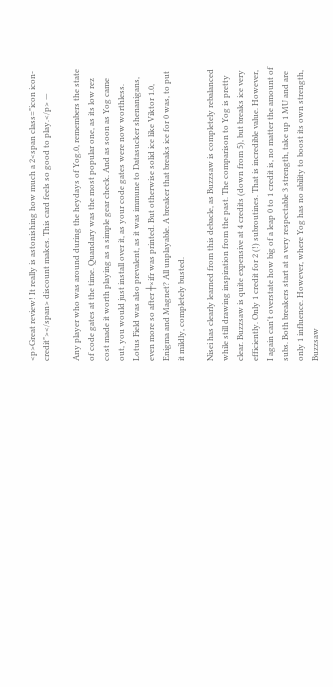<p>Great review! It really is astonishing how much a 2<span class="icon icon-credit"></span> discount makes. This card feels so good to play.</p> —

Any player who was around during the heydays of Yog.0, remembers the state of code gates at the time. Quandary was the most popular one, as its low rez cost made it worth playing as a simple gear check. And as soon as Yog came out, you would just install over it, as your code gates were now worthless. Lotus Field was also prevalent, as it was immune to Datasucker shenanigans, even more so after ┼×ifr was printed. But otherwise solid ice like Viktor 1.0, Enigma and Magnet? All unplayable. A breaker that breaks ice for 0 was, to put it mildly, completely busted.

Nisei has clearly learned from this debacle, as Buzzsaw is completely rebalanced while still drawing inspiration from the past. The comparison to Yog is pretty clear. Buzzsaw is quite expensive at 4 credits (down from 5), but breaks ice very efficiently. Only 1 credit for 2 (!) subroutines. That is incredible value. However, I again can't overstate how big of a leap 0 to 1 credit is, no matter the amount of subs. Both breakers start at a very respectable 3 strength, take up 1 MU and are only 1 influence. However, where Yog has no ability to boost its own strength, Buzzsaw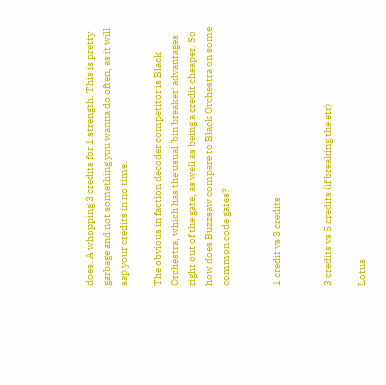does. A whopping 3 credits for 1 strength. This is pretty garbage and not something you wanna do often, as it will sap your credits in no time.

The obvious in faction decoder competitor is Black Orchestra, which has the usual 'bin breaker' advantages right out of the gate, as well as being a credit cheaper. So how does Buzzsaw compare to Black Orchestra on some common code gates?


1 credit vs 3 credits


3 credits vs 5 credits (if breaking the etr)

Lotus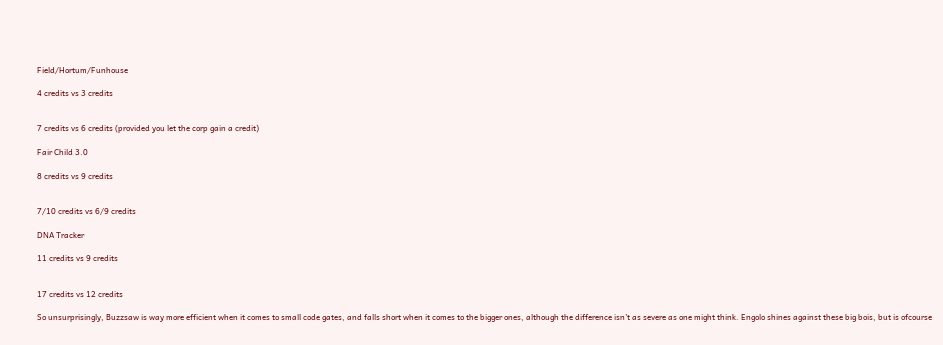Field/Hortum/Funhouse

4 credits vs 3 credits


7 credits vs 6 credits (provided you let the corp gain a credit)

Fair Child 3.0

8 credits vs 9 credits


7/10 credits vs 6/9 credits

DNA Tracker

11 credits vs 9 credits


17 credits vs 12 credits

So unsurprisingly, Buzzsaw is way more efficient when it comes to small code gates, and falls short when it comes to the bigger ones, although the difference isn't as severe as one might think. Engolo shines against these big bois, but is ofcourse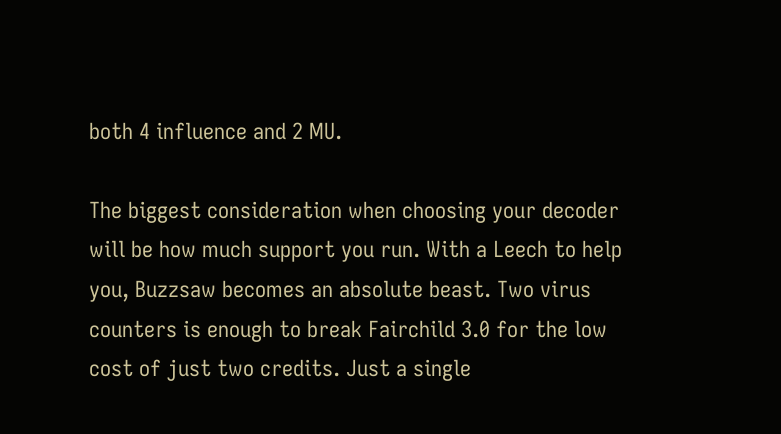both 4 influence and 2 MU.

The biggest consideration when choosing your decoder will be how much support you run. With a Leech to help you, Buzzsaw becomes an absolute beast. Two virus counters is enough to break Fairchild 3.0 for the low cost of just two credits. Just a single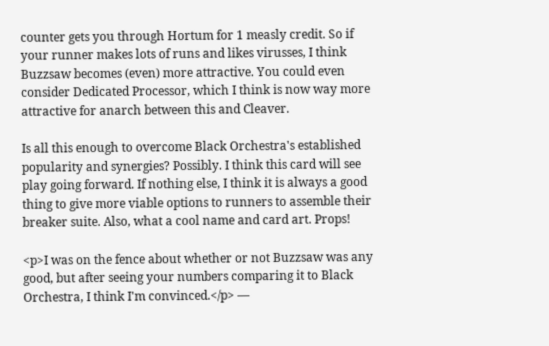counter gets you through Hortum for 1 measly credit. So if your runner makes lots of runs and likes virusses, I think Buzzsaw becomes (even) more attractive. You could even consider Dedicated Processor, which I think is now way more attractive for anarch between this and Cleaver.

Is all this enough to overcome Black Orchestra's established popularity and synergies? Possibly. I think this card will see play going forward. If nothing else, I think it is always a good thing to give more viable options to runners to assemble their breaker suite. Also, what a cool name and card art. Props!

<p>I was on the fence about whether or not Buzzsaw was any good, but after seeing your numbers comparing it to Black Orchestra, I think I'm convinced.</p> —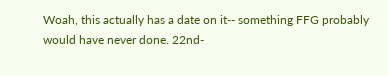Woah, this actually has a date on it-- something FFG probably would have never done. 22nd-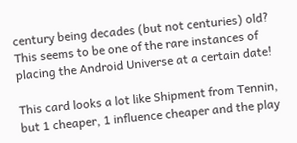century being decades (but not centuries) old? This seems to be one of the rare instances of placing the Android Universe at a certain date!

This card looks a lot like Shipment from Tennin, but 1 cheaper, 1 influence cheaper and the play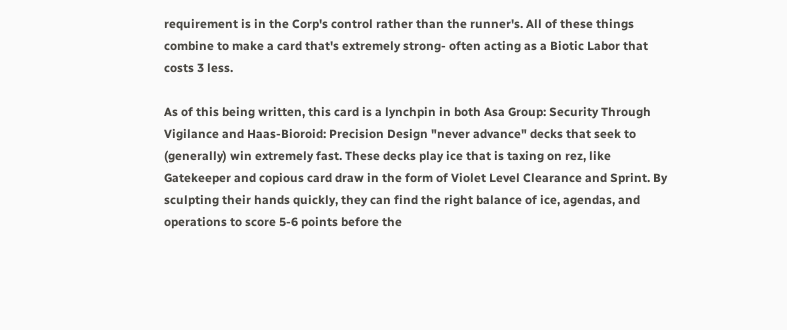requirement is in the Corp's control rather than the runner's. All of these things combine to make a card that's extremely strong- often acting as a Biotic Labor that costs 3 less.

As of this being written, this card is a lynchpin in both Asa Group: Security Through Vigilance and Haas-Bioroid: Precision Design "never advance" decks that seek to (generally) win extremely fast. These decks play ice that is taxing on rez, like Gatekeeper and copious card draw in the form of Violet Level Clearance and Sprint. By sculpting their hands quickly, they can find the right balance of ice, agendas, and operations to score 5-6 points before the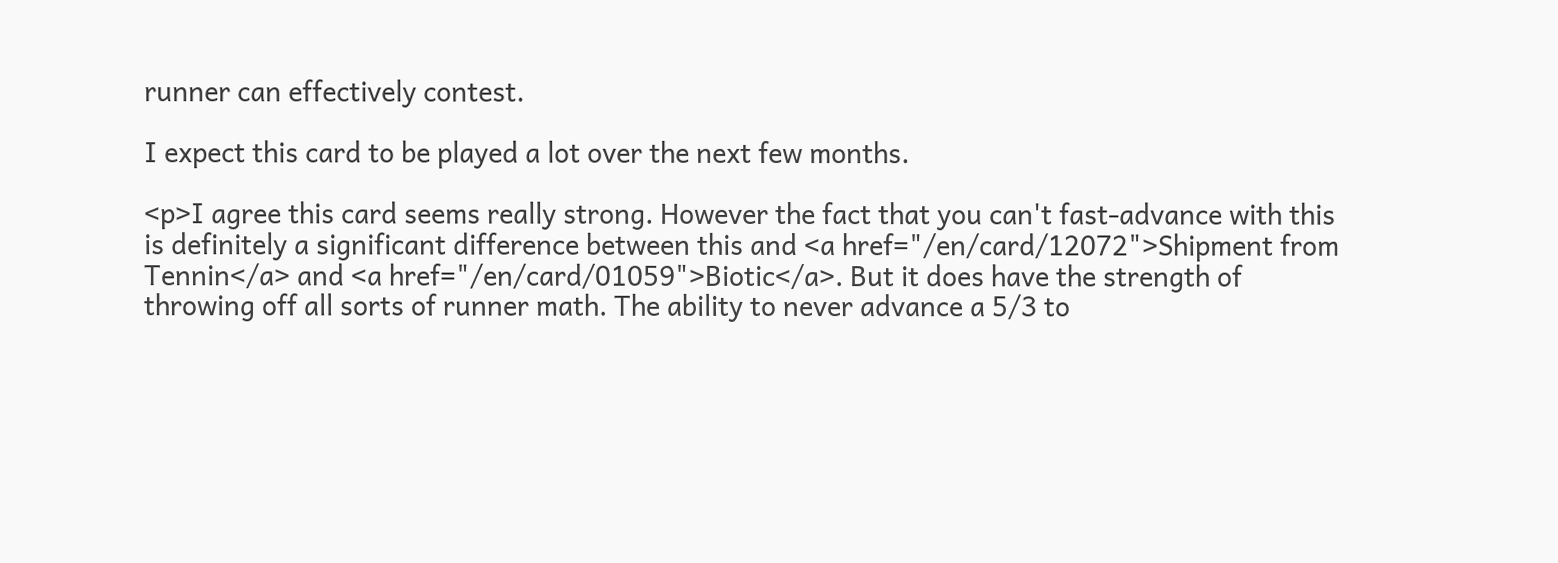runner can effectively contest.

I expect this card to be played a lot over the next few months.

<p>I agree this card seems really strong. However the fact that you can't fast-advance with this is definitely a significant difference between this and <a href="/en/card/12072">Shipment from Tennin</a> and <a href="/en/card/01059">Biotic</a>. But it does have the strength of throwing off all sorts of runner math. The ability to never advance a 5/3 to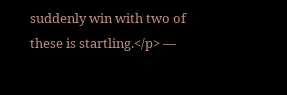suddenly win with two of these is startling.</p> —